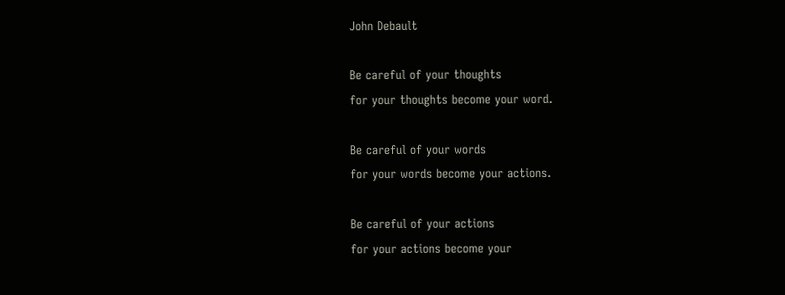John Debault

Be careful of your thoughts
for your thoughts become your word.

Be careful of your words
for your words become your actions.

Be careful of your actions
for your actions become your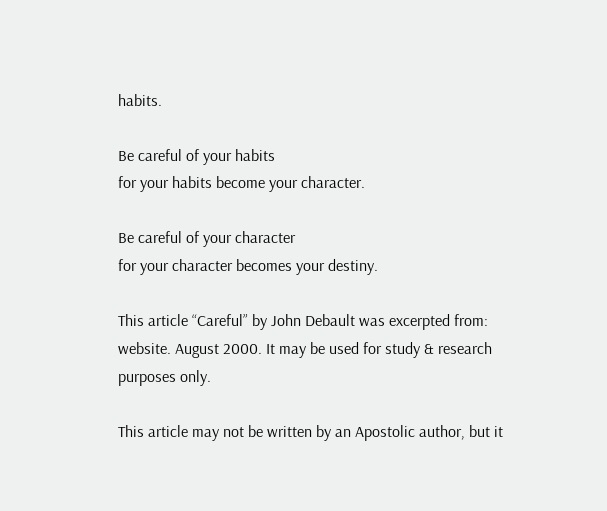habits.

Be careful of your habits
for your habits become your character.

Be careful of your character
for your character becomes your destiny.

This article “Careful” by John Debault was excerpted from: website. August 2000. It may be used for study & research purposes only.

This article may not be written by an Apostolic author, but it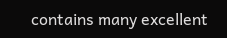contains many excellent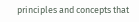principles and concepts that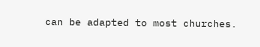can be adapted to most churches.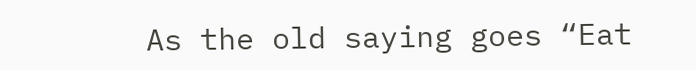As the old saying goes “Eat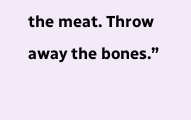the meat. Throw away the bones.”